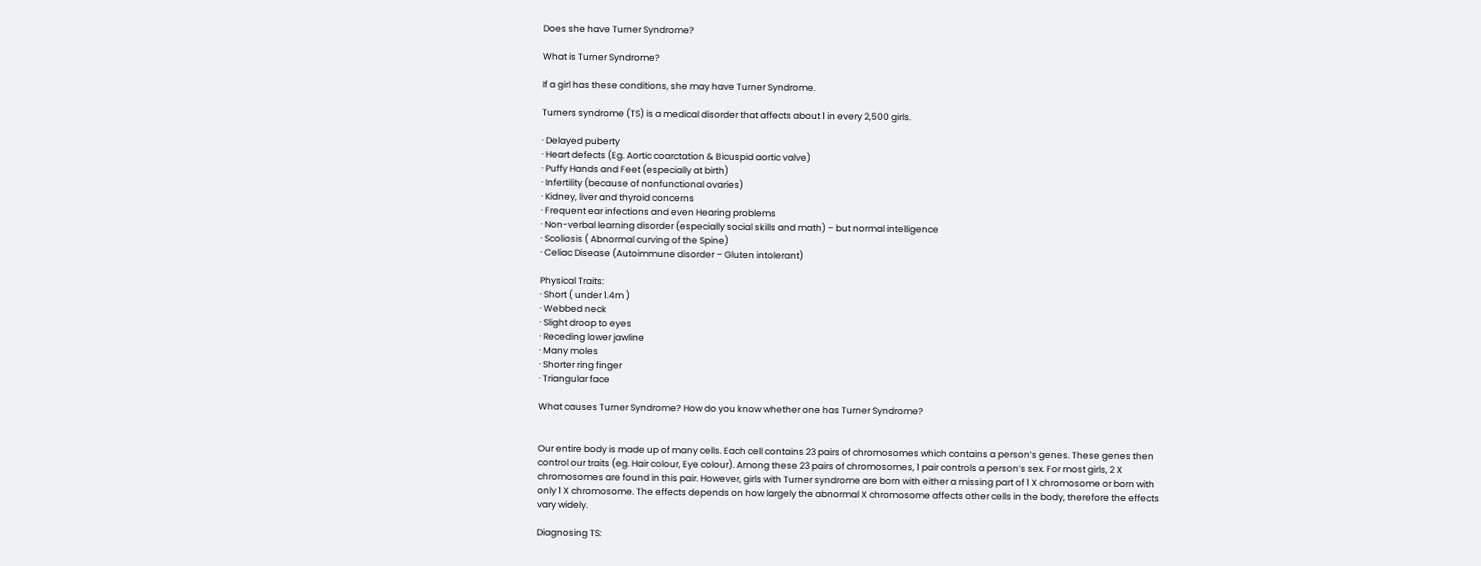Does she have Turner Syndrome?

What is Turner Syndrome?

If a girl has these conditions, she may have Turner Syndrome.

Turners syndrome (TS) is a medical disorder that affects about 1 in every 2,500 girls.

· Delayed puberty
· Heart defects (Eg. Aortic coarctation & Bicuspid aortic valve)
· Puffy Hands and Feet (especially at birth)
· Infertility (because of nonfunctional ovaries)
· Kidney, liver and thyroid concerns
· Frequent ear infections and even Hearing problems
· Non-verbal learning disorder (especially social skills and math) – but normal intelligence
· Scoliosis ( Abnormal curving of the Spine)
· Celiac Disease (Autoimmune disorder – Gluten intolerant)

Physical Traits:
· Short ( under 1.4m )
· Webbed neck
· Slight droop to eyes
· Receding lower jawline
· Many moles
· Shorter ring finger
· Triangular face

What causes Turner Syndrome? How do you know whether one has Turner Syndrome?


Our entire body is made up of many cells. Each cell contains 23 pairs of chromosomes which contains a person’s genes. These genes then control our traits (eg. Hair colour, Eye colour). Among these 23 pairs of chromosomes, 1 pair controls a person’s sex. For most girls, 2 X chromosomes are found in this pair. However, girls with Turner syndrome are born with either a missing part of 1 X chromosome or born with only 1 X chromosome. The effects depends on how largely the abnormal X chromosome affects other cells in the body, therefore the effects vary widely.

Diagnosing TS: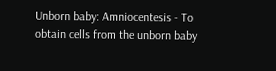Unborn baby: Amniocentesis - To obtain cells from the unborn baby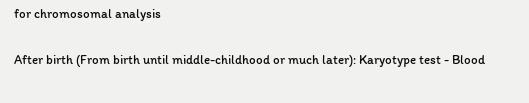for chromosomal analysis

After birth (From birth until middle-childhood or much later): Karyotype test - Blood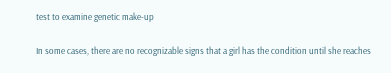test to examine genetic make-up

In some cases, there are no recognizable signs that a girl has the condition until she reaches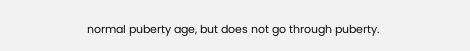normal puberty age, but does not go through puberty.